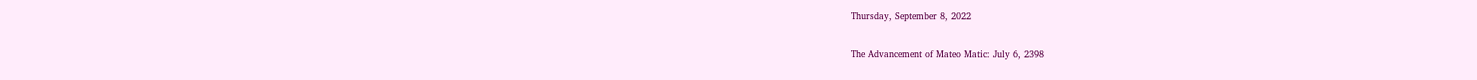Thursday, September 8, 2022

The Advancement of Mateo Matic: July 6, 2398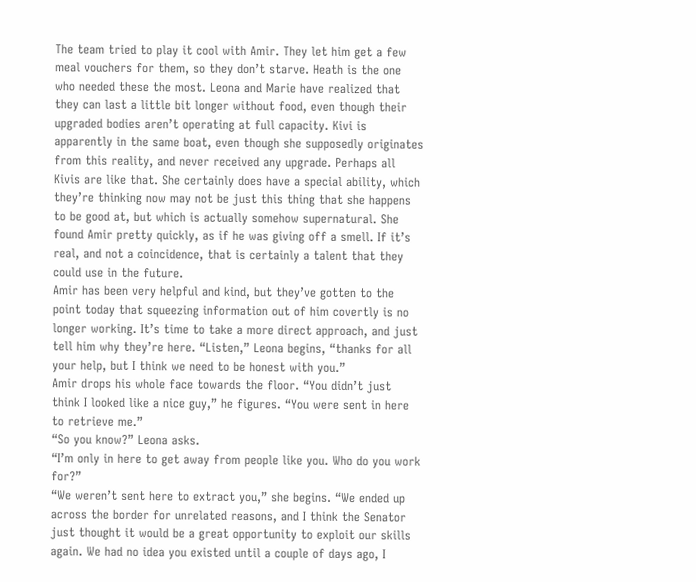The team tried to play it cool with Amir. They let him get a few meal vouchers for them, so they don’t starve. Heath is the one who needed these the most. Leona and Marie have realized that they can last a little bit longer without food, even though their upgraded bodies aren’t operating at full capacity. Kivi is apparently in the same boat, even though she supposedly originates from this reality, and never received any upgrade. Perhaps all Kivis are like that. She certainly does have a special ability, which they’re thinking now may not be just this thing that she happens to be good at, but which is actually somehow supernatural. She found Amir pretty quickly, as if he was giving off a smell. If it’s real, and not a coincidence, that is certainly a talent that they could use in the future.
Amir has been very helpful and kind, but they’ve gotten to the point today that squeezing information out of him covertly is no longer working. It’s time to take a more direct approach, and just tell him why they’re here. “Listen,” Leona begins, “thanks for all your help, but I think we need to be honest with you.”
Amir drops his whole face towards the floor. “You didn’t just think I looked like a nice guy,” he figures. “You were sent in here to retrieve me.”
“So you know?” Leona asks.
“I’m only in here to get away from people like you. Who do you work for?”
“We weren’t sent here to extract you,” she begins. “We ended up across the border for unrelated reasons, and I think the Senator just thought it would be a great opportunity to exploit our skills again. We had no idea you existed until a couple of days ago, I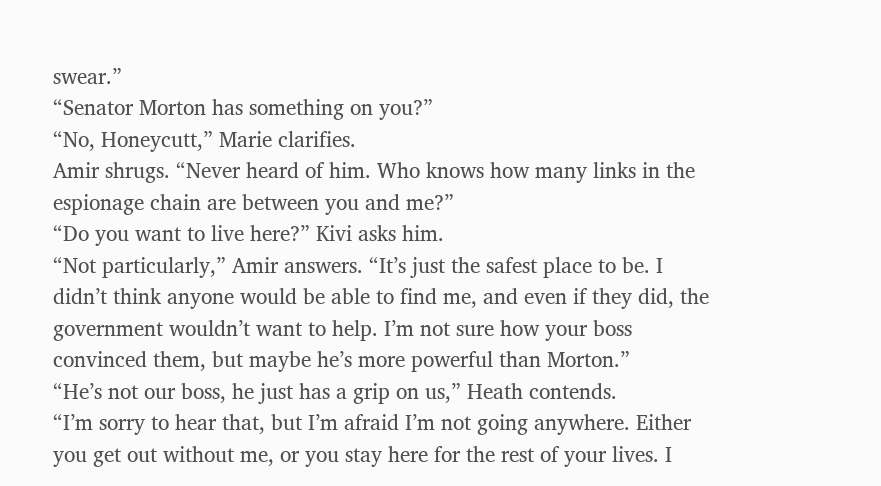swear.”
“Senator Morton has something on you?”
“No, Honeycutt,” Marie clarifies.
Amir shrugs. “Never heard of him. Who knows how many links in the espionage chain are between you and me?”
“Do you want to live here?” Kivi asks him.
“Not particularly,” Amir answers. “It’s just the safest place to be. I didn’t think anyone would be able to find me, and even if they did, the government wouldn’t want to help. I’m not sure how your boss convinced them, but maybe he’s more powerful than Morton.”
“He’s not our boss, he just has a grip on us,” Heath contends.
“I’m sorry to hear that, but I’m afraid I’m not going anywhere. Either you get out without me, or you stay here for the rest of your lives. I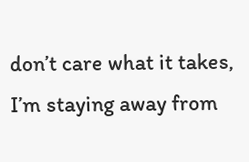don’t care what it takes, I’m staying away from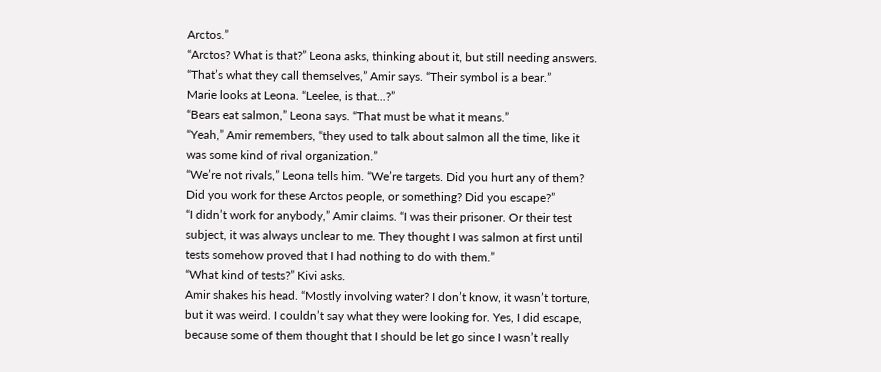Arctos.”
“Arctos? What is that?” Leona asks, thinking about it, but still needing answers.
“That’s what they call themselves,” Amir says. “Their symbol is a bear.”
Marie looks at Leona. “Leelee, is that...?”
“Bears eat salmon,” Leona says. “That must be what it means.”
“Yeah,” Amir remembers, “they used to talk about salmon all the time, like it was some kind of rival organization.”
“We’re not rivals,” Leona tells him. “We’re targets. Did you hurt any of them? Did you work for these Arctos people, or something? Did you escape?”
“I didn’t work for anybody,” Amir claims. “I was their prisoner. Or their test subject, it was always unclear to me. They thought I was salmon at first until tests somehow proved that I had nothing to do with them.”
“What kind of tests?” Kivi asks.
Amir shakes his head. “Mostly involving water? I don’t know, it wasn’t torture, but it was weird. I couldn’t say what they were looking for. Yes, I did escape, because some of them thought that I should be let go since I wasn’t really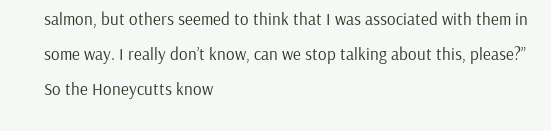salmon, but others seemed to think that I was associated with them in some way. I really don’t know, can we stop talking about this, please?”
So the Honeycutts know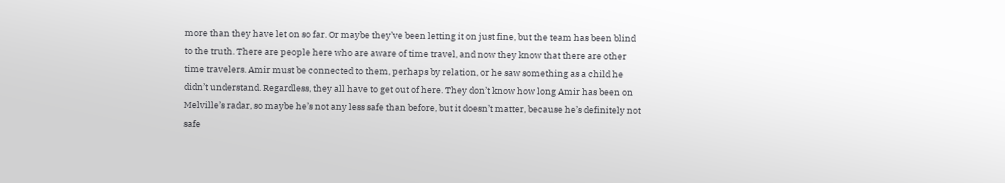more than they have let on so far. Or maybe they’ve been letting it on just fine, but the team has been blind to the truth. There are people here who are aware of time travel, and now they know that there are other time travelers. Amir must be connected to them, perhaps by relation, or he saw something as a child he didn’t understand. Regardless, they all have to get out of here. They don’t know how long Amir has been on Melville’s radar, so maybe he’s not any less safe than before, but it doesn’t matter, because he’s definitely not safe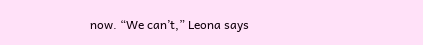now. “We can’t,” Leona says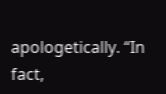apologetically. “In fact,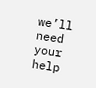we’ll need your help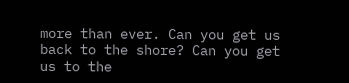more than ever. Can you get us back to the shore? Can you get us to the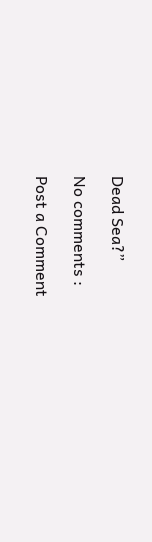Dead Sea?”

No comments :

Post a Comment